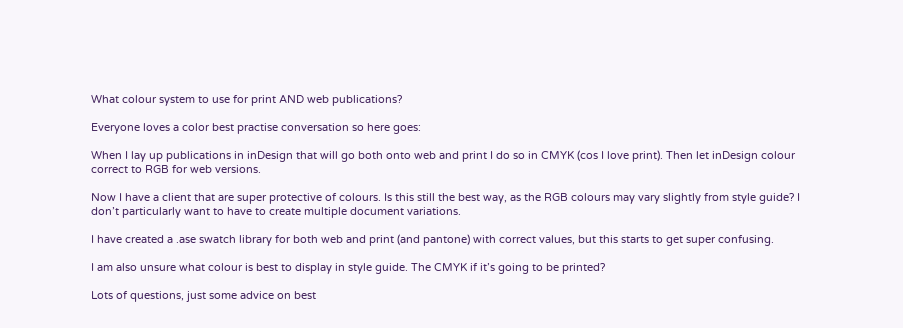What colour system to use for print AND web publications?

Everyone loves a color best practise conversation so here goes:

When I lay up publications in inDesign that will go both onto web and print I do so in CMYK (cos I love print). Then let inDesign colour correct to RGB for web versions.

Now I have a client that are super protective of colours. Is this still the best way, as the RGB colours may vary slightly from style guide? I don’t particularly want to have to create multiple document variations.

I have created a .ase swatch library for both web and print (and pantone) with correct values, but this starts to get super confusing.

I am also unsure what colour is best to display in style guide. The CMYK if it’s going to be printed?

Lots of questions, just some advice on best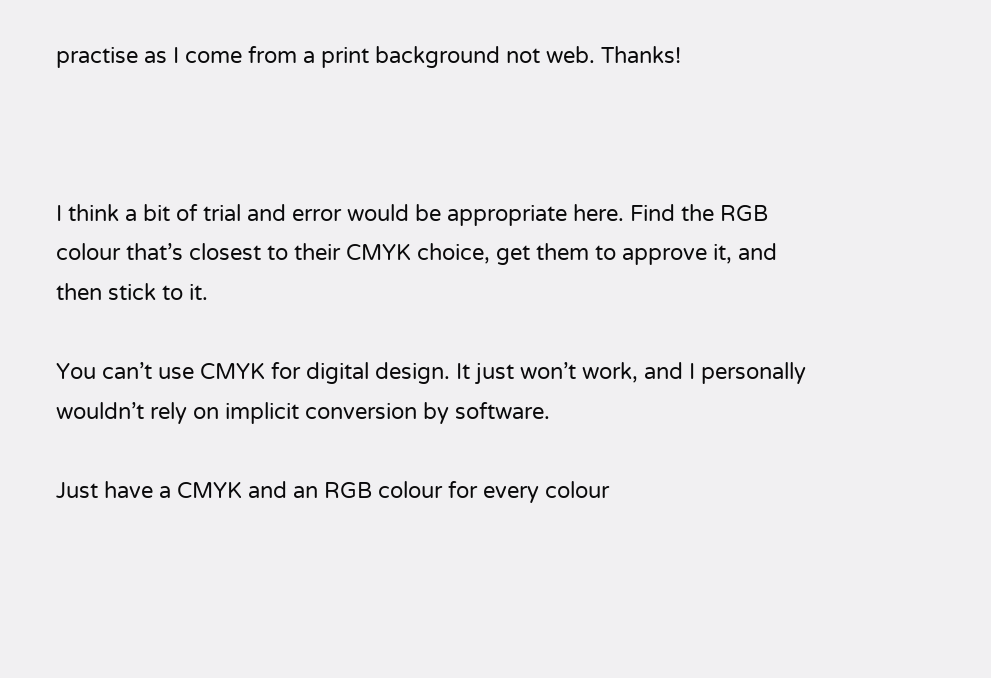practise as I come from a print background not web. Thanks!



I think a bit of trial and error would be appropriate here. Find the RGB colour that’s closest to their CMYK choice, get them to approve it, and then stick to it.

You can’t use CMYK for digital design. It just won’t work, and I personally wouldn’t rely on implicit conversion by software.

Just have a CMYK and an RGB colour for every colour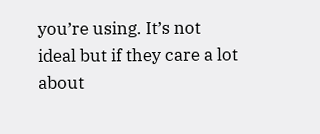you’re using. It’s not ideal but if they care a lot about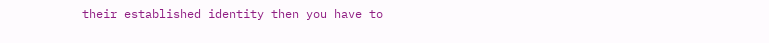their established identity then you have to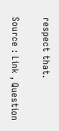respect that.

Source : Link , Question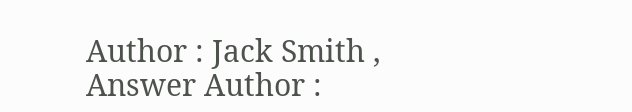Author : Jack Smith , Answer Author :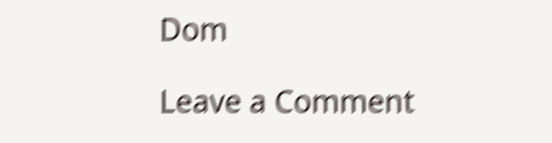Dom

Leave a Comment